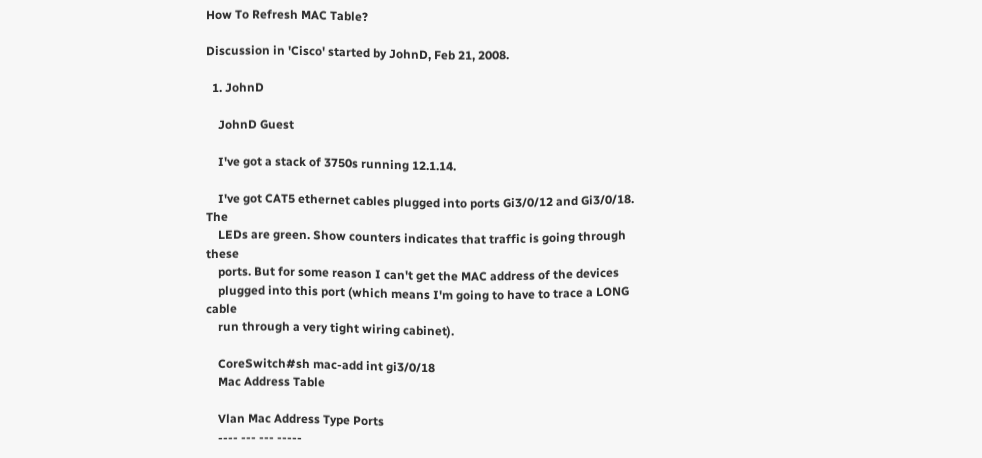How To Refresh MAC Table?

Discussion in 'Cisco' started by JohnD, Feb 21, 2008.

  1. JohnD

    JohnD Guest

    I've got a stack of 3750s running 12.1.14.

    I've got CAT5 ethernet cables plugged into ports Gi3/0/12 and Gi3/0/18. The
    LEDs are green. Show counters indicates that traffic is going through these
    ports. But for some reason I can't get the MAC address of the devices
    plugged into this port (which means I'm going to have to trace a LONG cable
    run through a very tight wiring cabinet).

    CoreSwitch#sh mac-add int gi3/0/18
    Mac Address Table

    Vlan Mac Address Type Ports
    ---- --- --- -----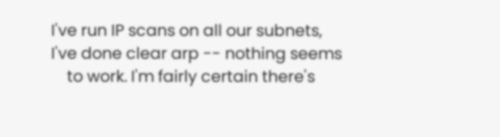I've run IP scans on all our subnets, I've done clear arp -- nothing seems
    to work. I'm fairly certain there's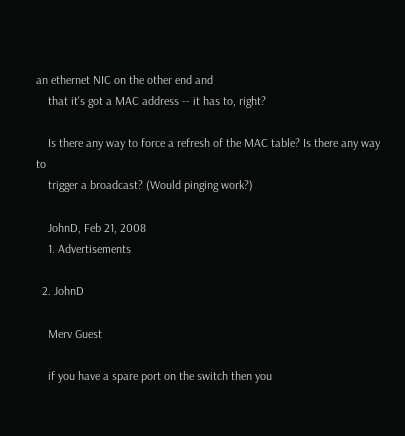an ethernet NIC on the other end and
    that it's got a MAC address -- it has to, right?

    Is there any way to force a refresh of the MAC table? Is there any way to
    trigger a broadcast? (Would pinging work?)

    JohnD, Feb 21, 2008
    1. Advertisements

  2. JohnD

    Merv Guest

    if you have a spare port on the switch then you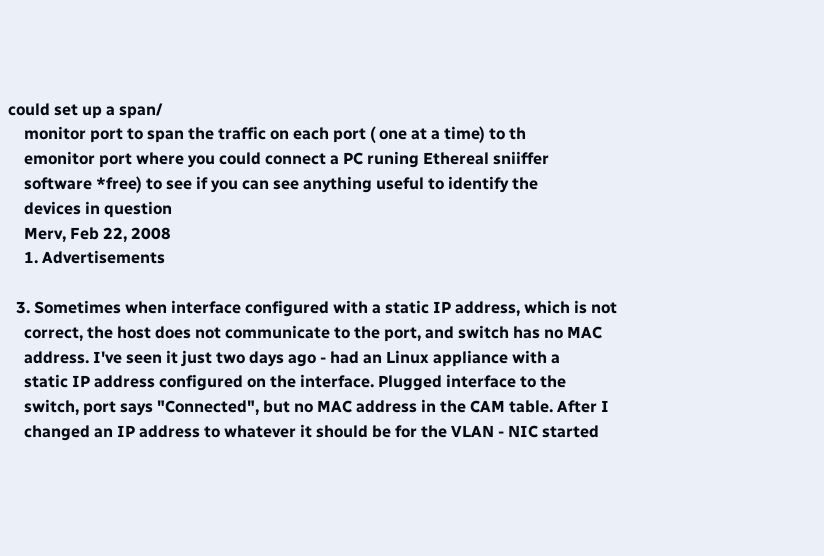could set up a span/
    monitor port to span the traffic on each port ( one at a time) to th
    emonitor port where you could connect a PC runing Ethereal sniiffer
    software *free) to see if you can see anything useful to identify the
    devices in question
    Merv, Feb 22, 2008
    1. Advertisements

  3. Sometimes when interface configured with a static IP address, which is not
    correct, the host does not communicate to the port, and switch has no MAC
    address. I've seen it just two days ago - had an Linux appliance with a
    static IP address configured on the interface. Plugged interface to the
    switch, port says "Connected", but no MAC address in the CAM table. After I
    changed an IP address to whatever it should be for the VLAN - NIC started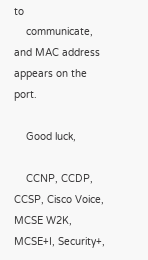to
    communicate, and MAC address appears on the port.

    Good luck,

    CCNP, CCDP, CCSP, Cisco Voice, MCSE W2K, MCSE+I, Security+,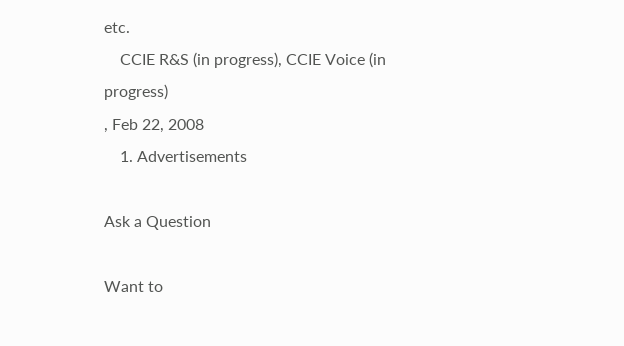etc.
    CCIE R&S (in progress), CCIE Voice (in progress)
, Feb 22, 2008
    1. Advertisements

Ask a Question

Want to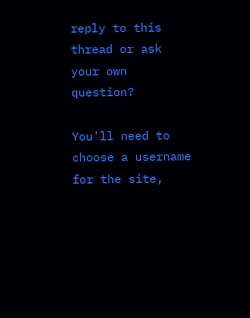reply to this thread or ask your own question?

You'll need to choose a username for the site,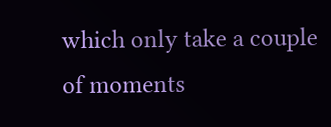which only take a couple of moments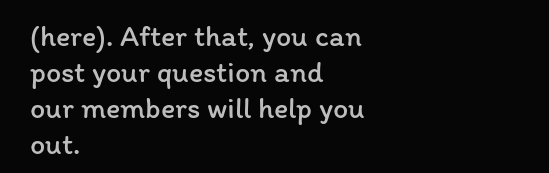(here). After that, you can post your question and our members will help you out.